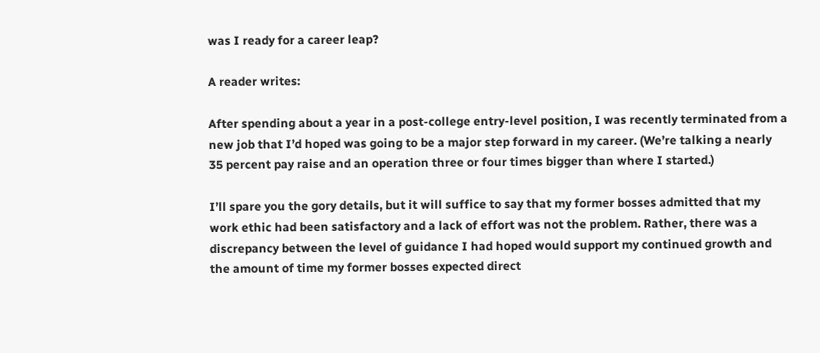was I ready for a career leap?

A reader writes:

After spending about a year in a post-college entry-level position, I was recently terminated from a new job that I’d hoped was going to be a major step forward in my career. (We’re talking a nearly 35 percent pay raise and an operation three or four times bigger than where I started.)

I’ll spare you the gory details, but it will suffice to say that my former bosses admitted that my work ethic had been satisfactory and a lack of effort was not the problem. Rather, there was a discrepancy between the level of guidance I had hoped would support my continued growth and the amount of time my former bosses expected direct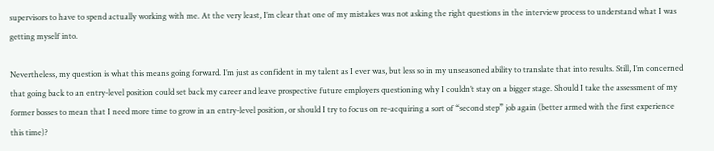supervisors to have to spend actually working with me. At the very least, I’m clear that one of my mistakes was not asking the right questions in the interview process to understand what I was getting myself into.

Nevertheless, my question is what this means going forward. I’m just as confident in my talent as I ever was, but less so in my unseasoned ability to translate that into results. Still, I’m concerned that going back to an entry-level position could set back my career and leave prospective future employers questioning why I couldn’t stay on a bigger stage. Should I take the assessment of my former bosses to mean that I need more time to grow in an entry-level position, or should I try to focus on re-acquiring a sort of “second step” job again (better armed with the first experience this time)?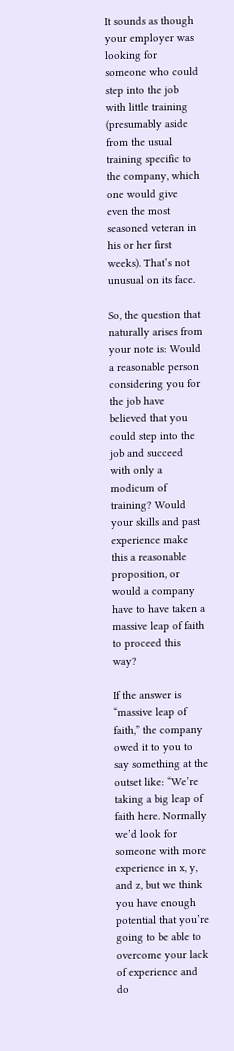It sounds as though your employer was looking for someone who could step into the job with little training (presumably aside from the usual training specific to the company, which one would give even the most seasoned veteran in his or her first weeks). That’s not unusual on its face.

So, the question that naturally arises from your note is: Would a reasonable person considering you for the job have believed that you could step into the job and succeed with only a modicum of training? Would your skills and past experience make this a reasonable proposition, or would a company have to have taken a massive leap of faith to proceed this way?

If the answer is “massive leap of faith,” the company owed it to you to say something at the outset like: “We’re taking a big leap of faith here. Normally we’d look for someone with more experience in x, y, and z, but we think you have enough potential that you’re going to be able to overcome your lack of experience and do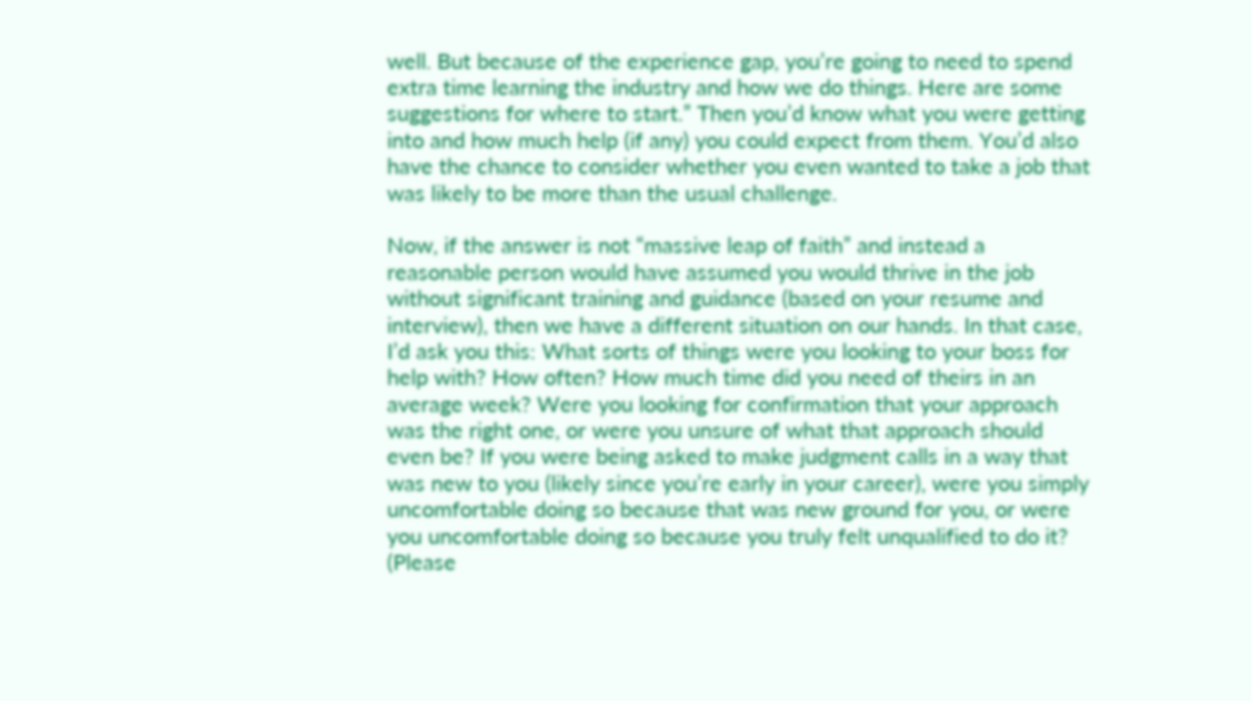well. But because of the experience gap, you’re going to need to spend extra time learning the industry and how we do things. Here are some suggestions for where to start.” Then you’d know what you were getting into and how much help (if any) you could expect from them. You’d also have the chance to consider whether you even wanted to take a job that was likely to be more than the usual challenge.

Now, if the answer is not “massive leap of faith” and instead a reasonable person would have assumed you would thrive in the job without significant training and guidance (based on your resume and interview), then we have a different situation on our hands. In that case, I’d ask you this: What sorts of things were you looking to your boss for help with? How often? How much time did you need of theirs in an average week? Were you looking for confirmation that your approach was the right one, or were you unsure of what that approach should even be? If you were being asked to make judgment calls in a way that was new to you (likely since you’re early in your career), were you simply uncomfortable doing so because that was new ground for you, or were you uncomfortable doing so because you truly felt unqualified to do it? (Please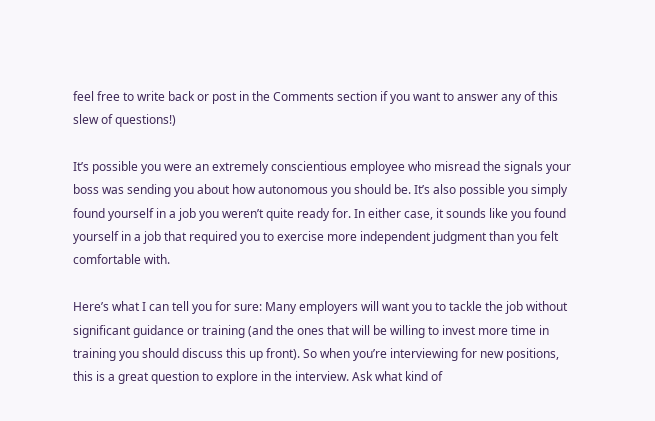feel free to write back or post in the Comments section if you want to answer any of this slew of questions!)

It’s possible you were an extremely conscientious employee who misread the signals your boss was sending you about how autonomous you should be. It’s also possible you simply found yourself in a job you weren’t quite ready for. In either case, it sounds like you found yourself in a job that required you to exercise more independent judgment than you felt comfortable with.

Here’s what I can tell you for sure: Many employers will want you to tackle the job without significant guidance or training (and the ones that will be willing to invest more time in training you should discuss this up front). So when you’re interviewing for new positions, this is a great question to explore in the interview. Ask what kind of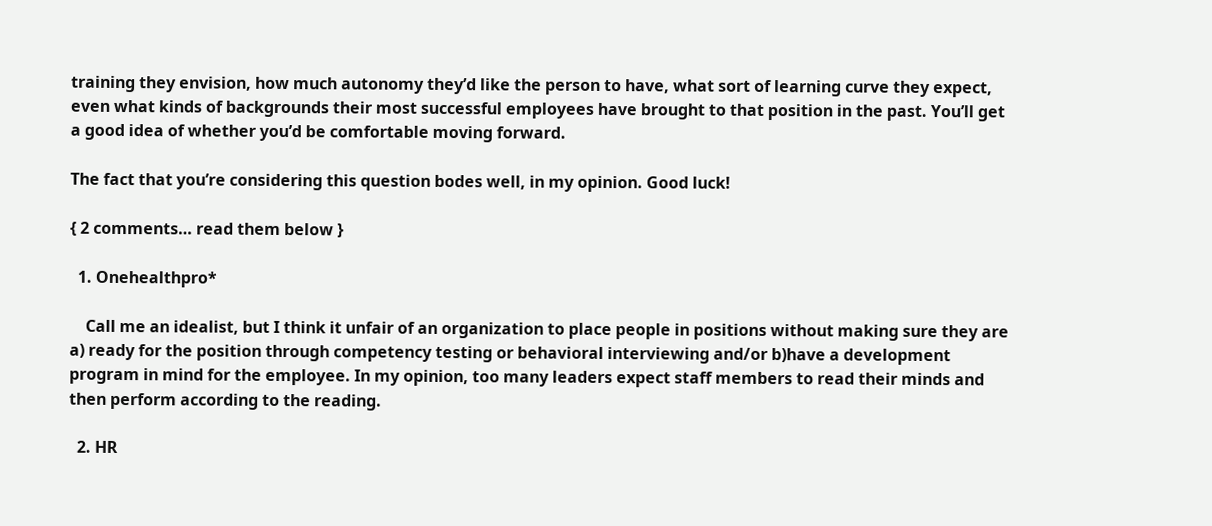training they envision, how much autonomy they’d like the person to have, what sort of learning curve they expect, even what kinds of backgrounds their most successful employees have brought to that position in the past. You’ll get a good idea of whether you’d be comfortable moving forward.

The fact that you’re considering this question bodes well, in my opinion. Good luck!

{ 2 comments… read them below }

  1. Onehealthpro*

    Call me an idealist, but I think it unfair of an organization to place people in positions without making sure they are a) ready for the position through competency testing or behavioral interviewing and/or b)have a development program in mind for the employee. In my opinion, too many leaders expect staff members to read their minds and then perform according to the reading.

  2. HR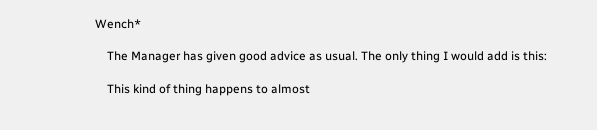Wench*

    The Manager has given good advice as usual. The only thing I would add is this:

    This kind of thing happens to almost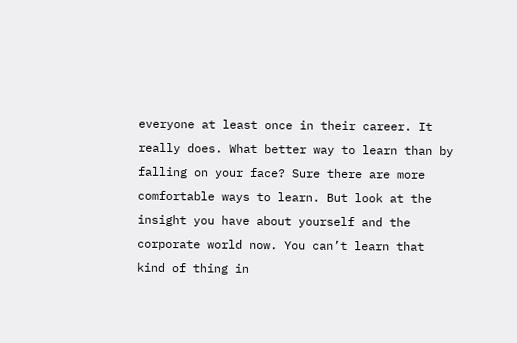everyone at least once in their career. It really does. What better way to learn than by falling on your face? Sure there are more comfortable ways to learn. But look at the insight you have about yourself and the corporate world now. You can’t learn that kind of thing in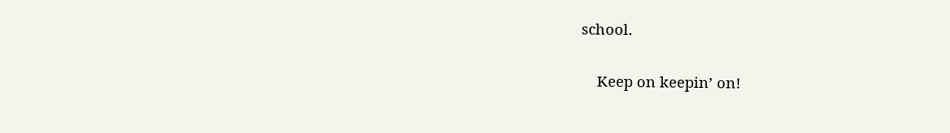school.

    Keep on keepin’ on!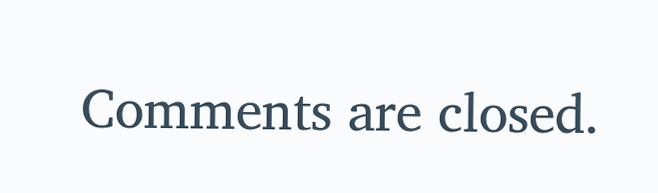Comments are closed.